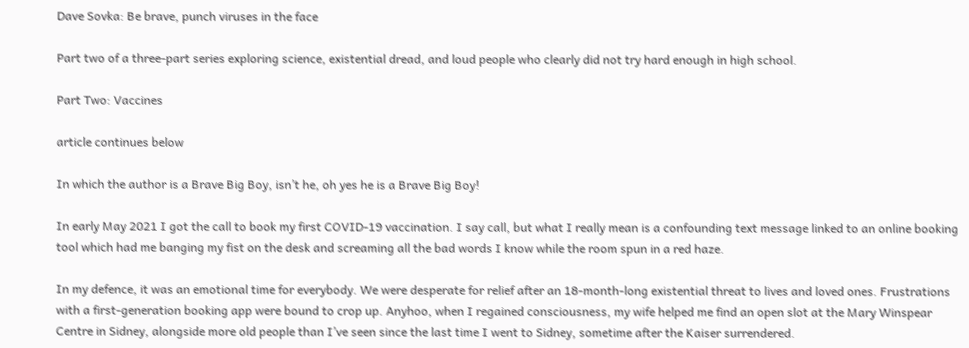Dave Sovka: Be brave, punch viruses in the face

Part two of a three-part series exploring science, existential dread, and loud people who clearly did not try hard enough in high school.

Part Two: Vaccines

article continues below

In which the author is a Brave Big Boy, isn’t he, oh yes he is a Brave Big Boy!

In early May 2021 I got the call to book my first COVID-19 vaccination. I say call, but what I really mean is a confounding text message linked to an online booking tool which had me banging my fist on the desk and screaming all the bad words I know while the room spun in a red haze.

In my defence, it was an emotional time for everybody. We were desperate for relief after an 18-month-long existential threat to lives and loved ones. Frustrations with a first-generation booking app were bound to crop up. Anyhoo, when I regained consciousness, my wife helped me find an open slot at the Mary Winspear Centre in Sidney, alongside more old people than I’ve seen since the last time I went to Sidney, sometime after the Kaiser surrendered.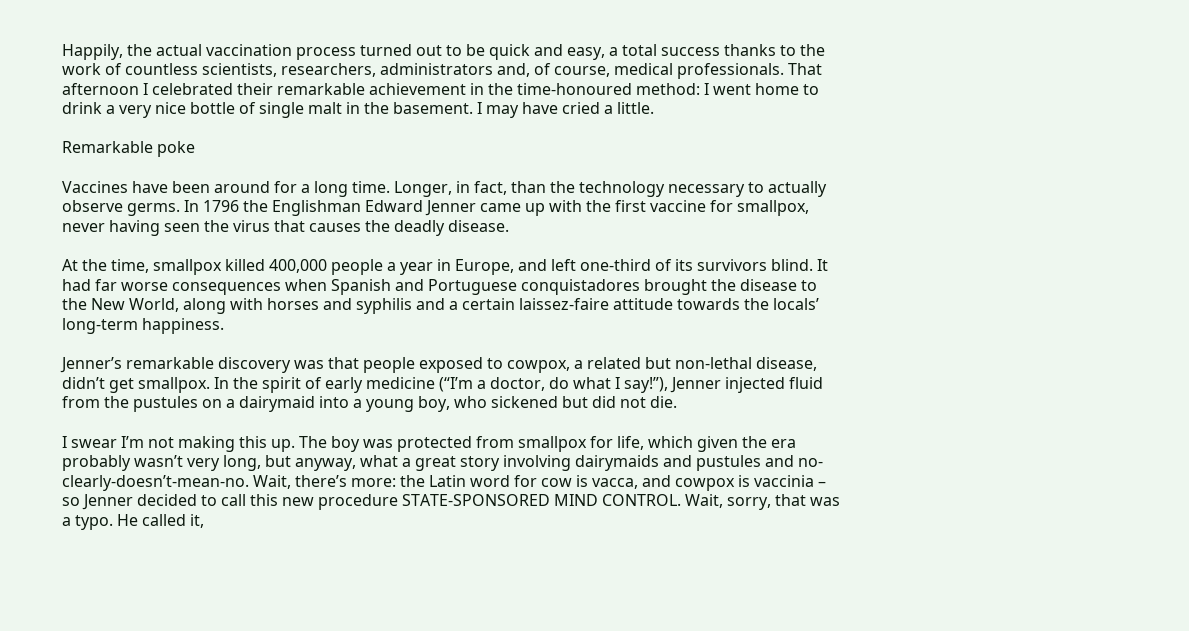Happily, the actual vaccination process turned out to be quick and easy, a total success thanks to the work of countless scientists, researchers, administrators and, of course, medical professionals. That afternoon I celebrated their remarkable achievement in the time-honoured method: I went home to drink a very nice bottle of single malt in the basement. I may have cried a little.

Remarkable poke

Vaccines have been around for a long time. Longer, in fact, than the technology necessary to actually observe germs. In 1796 the Englishman Edward Jenner came up with the first vaccine for smallpox, never having seen the virus that causes the deadly disease.

At the time, smallpox killed 400,000 people a year in Europe, and left one-third of its survivors blind. It had far worse consequences when Spanish and Portuguese conquistadores brought the disease to the New World, along with horses and syphilis and a certain laissez-faire attitude towards the locals’ long-term happiness.

Jenner’s remarkable discovery was that people exposed to cowpox, a related but non-lethal disease, didn’t get smallpox. In the spirit of early medicine (“I’m a doctor, do what I say!”), Jenner injected fluid from the pustules on a dairymaid into a young boy, who sickened but did not die.

I swear I’m not making this up. The boy was protected from smallpox for life, which given the era probably wasn’t very long, but anyway, what a great story involving dairymaids and pustules and no-clearly-doesn’t-mean-no. Wait, there’s more: the Latin word for cow is vacca, and cowpox is vaccinia – so Jenner decided to call this new procedure STATE-SPONSORED MIND CONTROL. Wait, sorry, that was a typo. He called it,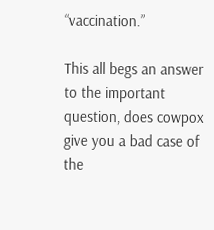“vaccination.”

This all begs an answer to the important question, does cowpox give you a bad case of the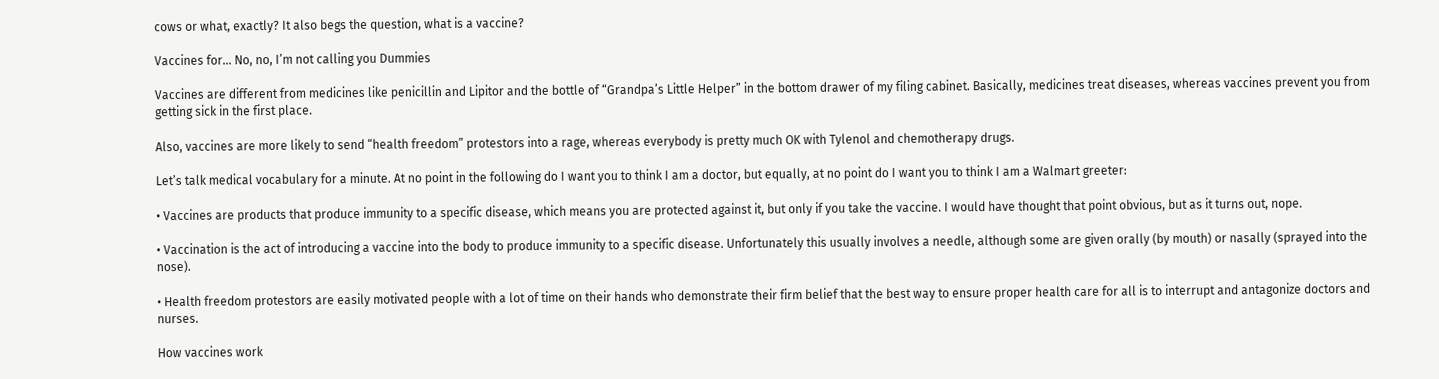cows or what, exactly? It also begs the question, what is a vaccine?

Vaccines for… No, no, I’m not calling you Dummies

Vaccines are different from medicines like penicillin and Lipitor and the bottle of “Grandpa’s Little Helper” in the bottom drawer of my filing cabinet. Basically, medicines treat diseases, whereas vaccines prevent you from getting sick in the first place.

Also, vaccines are more likely to send “health freedom” protestors into a rage, whereas everybody is pretty much OK with Tylenol and chemotherapy drugs.

Let’s talk medical vocabulary for a minute. At no point in the following do I want you to think I am a doctor, but equally, at no point do I want you to think I am a Walmart greeter:

• Vaccines are products that produce immunity to a specific disease, which means you are protected against it, but only if you take the vaccine. I would have thought that point obvious, but as it turns out, nope.

• Vaccination is the act of introducing a vaccine into the body to produce immunity to a specific disease. Unfortunately this usually involves a needle, although some are given orally (by mouth) or nasally (sprayed into the nose).

• Health freedom protestors are easily motivated people with a lot of time on their hands who demonstrate their firm belief that the best way to ensure proper health care for all is to interrupt and antagonize doctors and nurses.

How vaccines work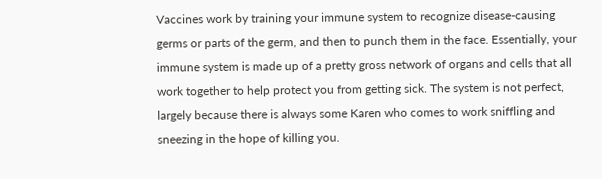Vaccines work by training your immune system to recognize disease-causing germs or parts of the germ, and then to punch them in the face. Essentially, your immune system is made up of a pretty gross network of organs and cells that all work together to help protect you from getting sick. The system is not perfect, largely because there is always some Karen who comes to work sniffling and sneezing in the hope of killing you.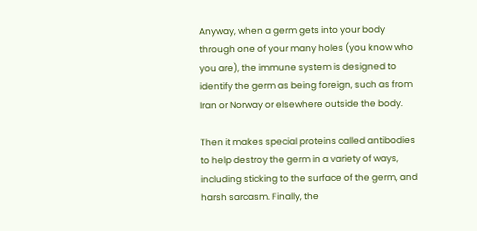Anyway, when a germ gets into your body through one of your many holes (you know who you are), the immune system is designed to identify the germ as being foreign, such as from Iran or Norway or elsewhere outside the body.

Then it makes special proteins called antibodies to help destroy the germ in a variety of ways, including sticking to the surface of the germ, and harsh sarcasm. Finally, the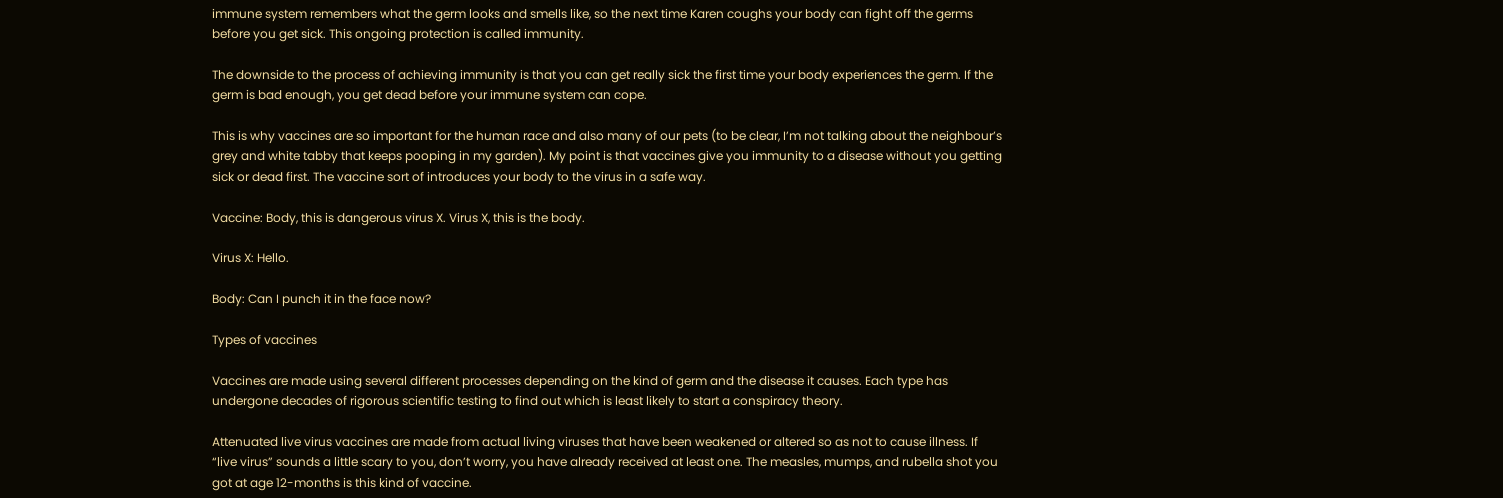immune system remembers what the germ looks and smells like, so the next time Karen coughs your body can fight off the germs before you get sick. This ongoing protection is called immunity.

The downside to the process of achieving immunity is that you can get really sick the first time your body experiences the germ. If the germ is bad enough, you get dead before your immune system can cope.

This is why vaccines are so important for the human race and also many of our pets (to be clear, I’m not talking about the neighbour’s grey and white tabby that keeps pooping in my garden). My point is that vaccines give you immunity to a disease without you getting sick or dead first. The vaccine sort of introduces your body to the virus in a safe way.

Vaccine: Body, this is dangerous virus X. Virus X, this is the body.

Virus X: Hello.

Body: Can I punch it in the face now?

Types of vaccines

Vaccines are made using several different processes depending on the kind of germ and the disease it causes. Each type has undergone decades of rigorous scientific testing to find out which is least likely to start a conspiracy theory.

Attenuated live virus vaccines are made from actual living viruses that have been weakened or altered so as not to cause illness. If “live virus” sounds a little scary to you, don’t worry, you have already received at least one. The measles, mumps, and rubella shot you got at age 12-months is this kind of vaccine.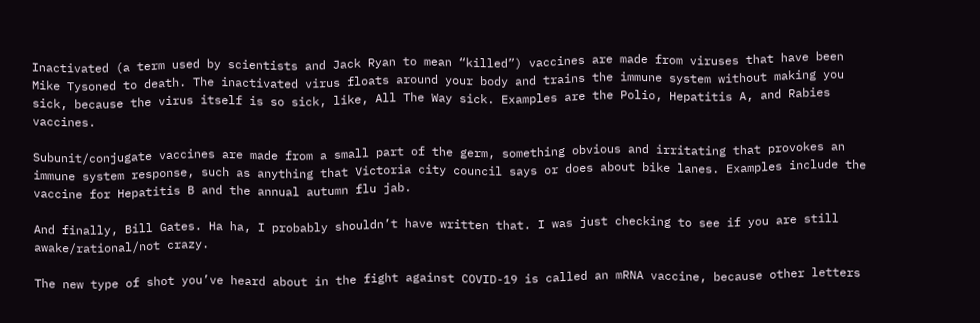Inactivated (a term used by scientists and Jack Ryan to mean “killed”) vaccines are made from viruses that have been Mike Tysoned to death. The inactivated virus floats around your body and trains the immune system without making you sick, because the virus itself is so sick, like, All The Way sick. Examples are the Polio, Hepatitis A, and Rabies vaccines.

Subunit/conjugate vaccines are made from a small part of the germ, something obvious and irritating that provokes an immune system response, such as anything that Victoria city council says or does about bike lanes. Examples include the vaccine for Hepatitis B and the annual autumn flu jab.

And finally, Bill Gates. Ha ha, I probably shouldn’t have written that. I was just checking to see if you are still awake/rational/not crazy.

The new type of shot you’ve heard about in the fight against COVID-19 is called an mRNA vaccine, because other letters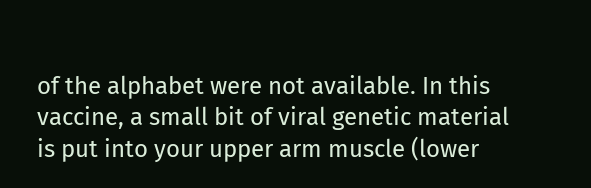of the alphabet were not available. In this vaccine, a small bit of viral genetic material is put into your upper arm muscle (lower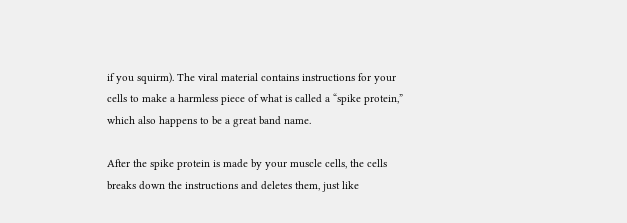if you squirm). The viral material contains instructions for your cells to make a harmless piece of what is called a “spike protein,” which also happens to be a great band name.

After the spike protein is made by your muscle cells, the cells breaks down the instructions and deletes them, just like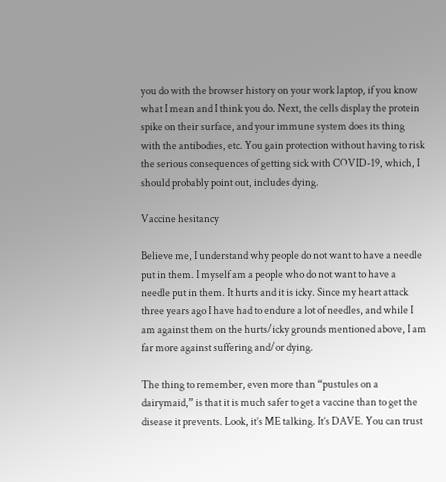you do with the browser history on your work laptop, if you know what I mean and I think you do. Next, the cells display the protein spike on their surface, and your immune system does its thing with the antibodies, etc. You gain protection without having to risk the serious consequences of getting sick with COVID-19, which, I should probably point out, includes dying.

Vaccine hesitancy

Believe me, I understand why people do not want to have a needle put in them. I myself am a people who do not want to have a needle put in them. It hurts and it is icky. Since my heart attack three years ago I have had to endure a lot of needles, and while I am against them on the hurts/icky grounds mentioned above, I am far more against suffering and/or dying.

The thing to remember, even more than “pustules on a dairymaid,” is that it is much safer to get a vaccine than to get the disease it prevents. Look, it’s ME talking. It’s DAVE. You can trust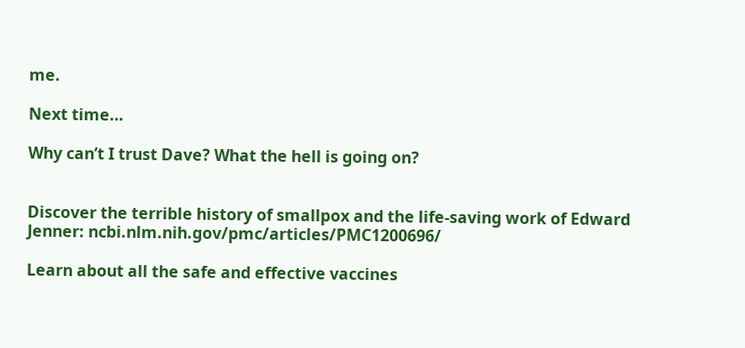me.

Next time…

Why can’t I trust Dave? What the hell is going on?


Discover the terrible history of smallpox and the life-saving work of Edward Jenner: ncbi.nlm.nih.gov/pmc/articles/PMC1200696/

Learn about all the safe and effective vaccines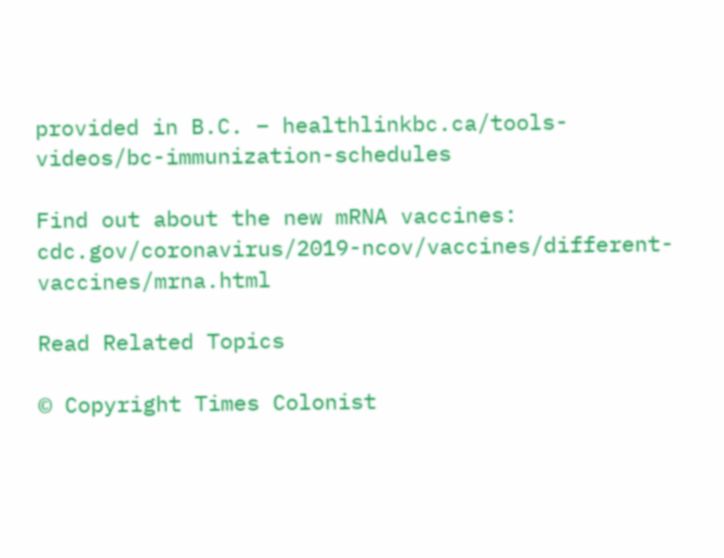provided in B.C. – healthlinkbc.ca/tools-videos/bc-immunization-schedules

Find out about the new mRNA vaccines: cdc.gov/coronavirus/2019-ncov/vaccines/different-vaccines/mrna.html

Read Related Topics

© Copyright Times Colonist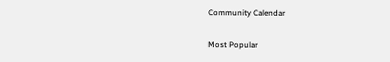Community Calendar

Most Popular